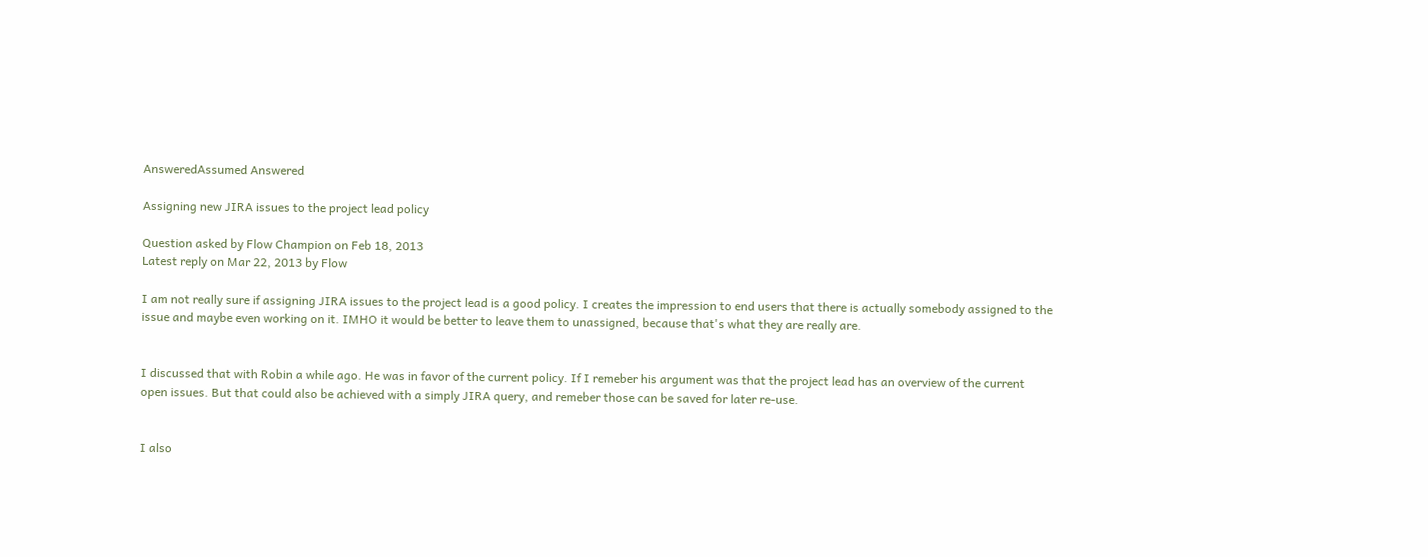AnsweredAssumed Answered

Assigning new JIRA issues to the project lead policy

Question asked by Flow Champion on Feb 18, 2013
Latest reply on Mar 22, 2013 by Flow

I am not really sure if assigning JIRA issues to the project lead is a good policy. I creates the impression to end users that there is actually somebody assigned to the issue and maybe even working on it. IMHO it would be better to leave them to unassigned, because that's what they are really are.


I discussed that with Robin a while ago. He was in favor of the current policy. If I remeber his argument was that the project lead has an overview of the current open issues. But that could also be achieved with a simply JIRA query, and remeber those can be saved for later re-use.


I also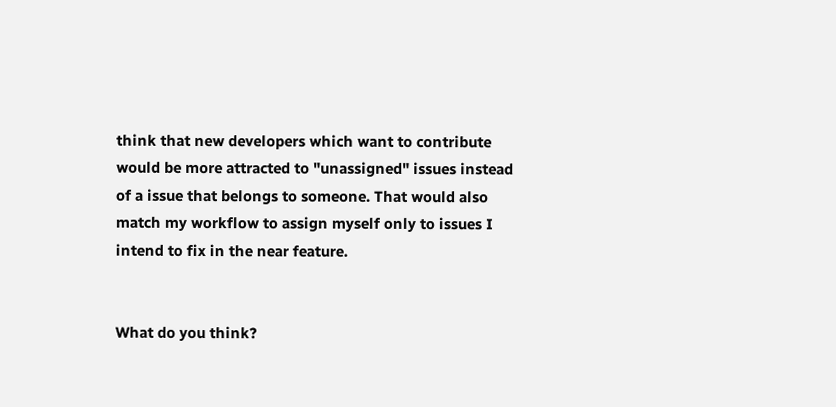think that new developers which want to contribute would be more attracted to "unassigned" issues instead of a issue that belongs to someone. That would also match my workflow to assign myself only to issues I intend to fix in the near feature.


What do you think?